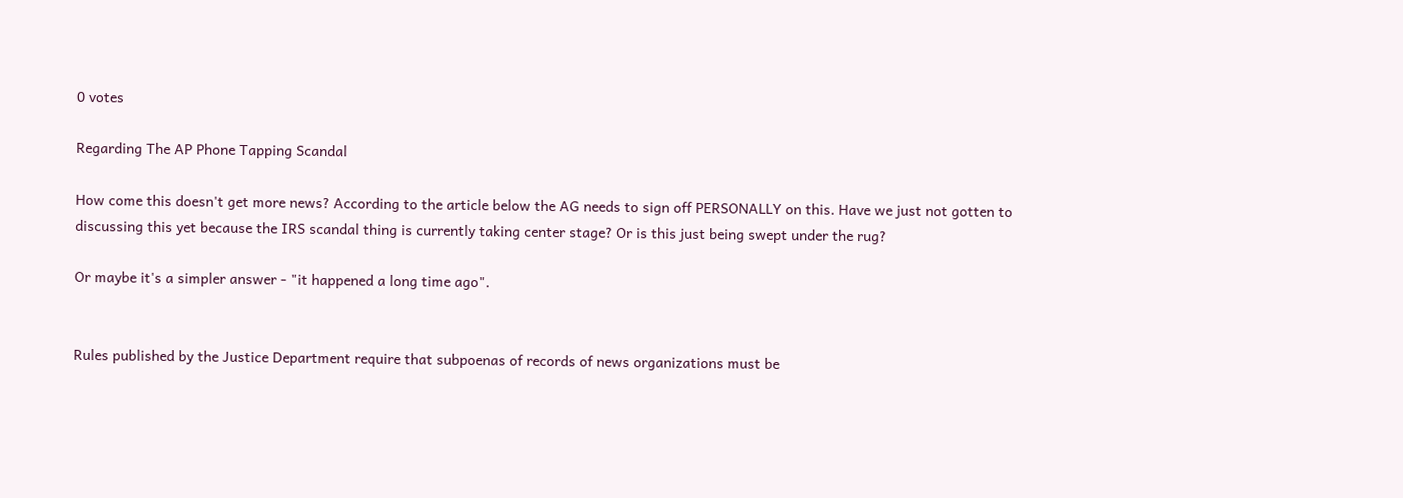0 votes

Regarding The AP Phone Tapping Scandal

How come this doesn't get more news? According to the article below the AG needs to sign off PERSONALLY on this. Have we just not gotten to discussing this yet because the IRS scandal thing is currently taking center stage? Or is this just being swept under the rug?

Or maybe it's a simpler answer - "it happened a long time ago".


Rules published by the Justice Department require that subpoenas of records of news organizations must be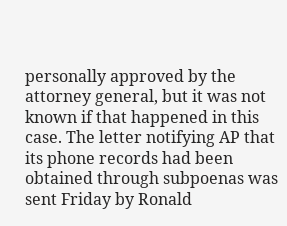personally approved by the attorney general, but it was not known if that happened in this case. The letter notifying AP that its phone records had been obtained through subpoenas was sent Friday by Ronald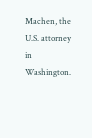Machen, the U.S. attorney in Washington.